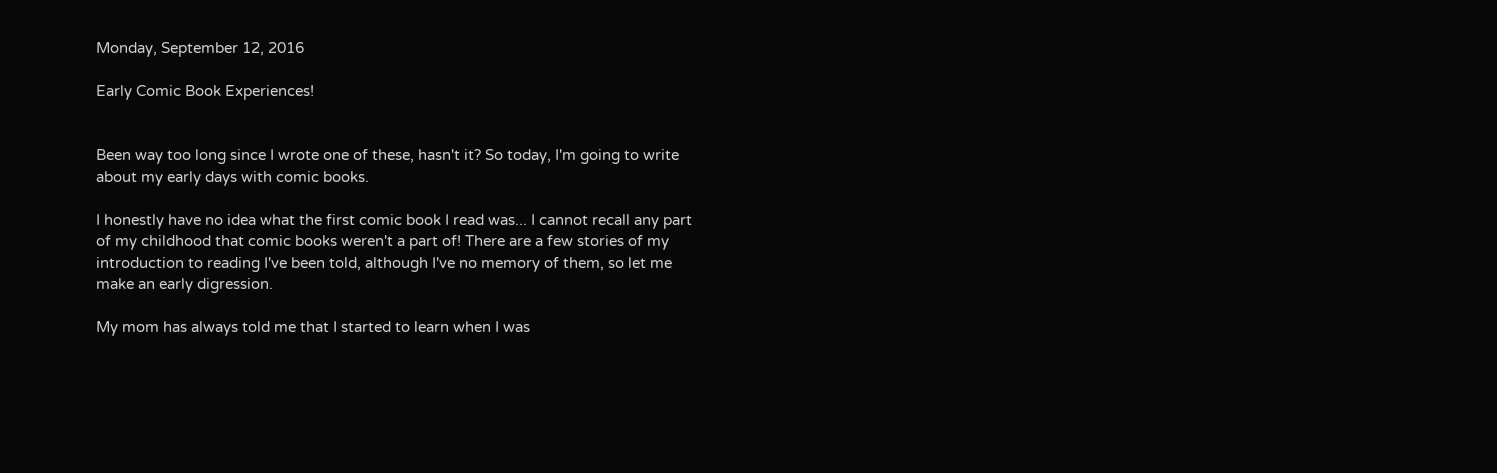Monday, September 12, 2016

Early Comic Book Experiences!


Been way too long since I wrote one of these, hasn't it? So today, I'm going to write about my early days with comic books.

I honestly have no idea what the first comic book I read was... I cannot recall any part of my childhood that comic books weren't a part of! There are a few stories of my introduction to reading I've been told, although I've no memory of them, so let me make an early digression.

My mom has always told me that I started to learn when I was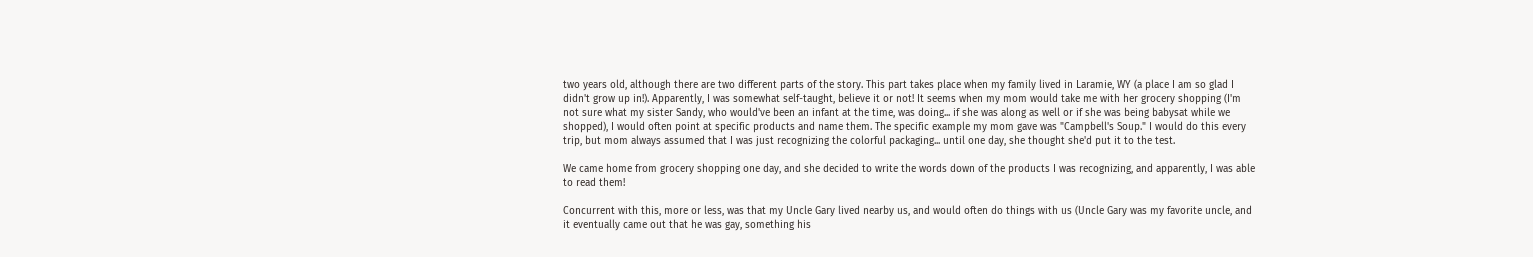two years old, although there are two different parts of the story. This part takes place when my family lived in Laramie, WY (a place I am so glad I didn't grow up in!). Apparently, I was somewhat self-taught, believe it or not! It seems when my mom would take me with her grocery shopping (I'm not sure what my sister Sandy, who would've been an infant at the time, was doing... if she was along as well or if she was being babysat while we shopped), I would often point at specific products and name them. The specific example my mom gave was "Campbell's Soup." I would do this every trip, but mom always assumed that I was just recognizing the colorful packaging... until one day, she thought she'd put it to the test.

We came home from grocery shopping one day, and she decided to write the words down of the products I was recognizing, and apparently, I was able to read them!

Concurrent with this, more or less, was that my Uncle Gary lived nearby us, and would often do things with us (Uncle Gary was my favorite uncle, and it eventually came out that he was gay, something his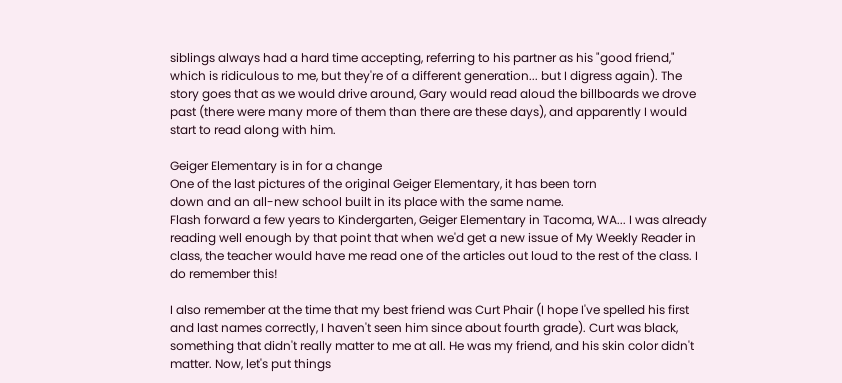siblings always had a hard time accepting, referring to his partner as his "good friend," which is ridiculous to me, but they're of a different generation... but I digress again). The story goes that as we would drive around, Gary would read aloud the billboards we drove past (there were many more of them than there are these days), and apparently I would start to read along with him.

Geiger Elementary is in for a change
One of the last pictures of the original Geiger Elementary, it has been torn
down and an all-new school built in its place with the same name.
Flash forward a few years to Kindergarten, Geiger Elementary in Tacoma, WA... I was already reading well enough by that point that when we'd get a new issue of My Weekly Reader in class, the teacher would have me read one of the articles out loud to the rest of the class. I do remember this!

I also remember at the time that my best friend was Curt Phair (I hope I've spelled his first and last names correctly, I haven't seen him since about fourth grade). Curt was black, something that didn't really matter to me at all. He was my friend, and his skin color didn't matter. Now, let's put things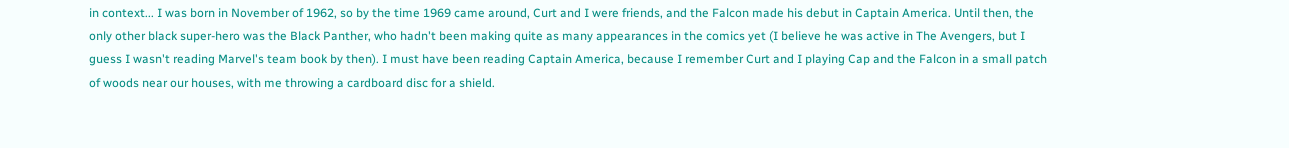in context... I was born in November of 1962, so by the time 1969 came around, Curt and I were friends, and the Falcon made his debut in Captain America. Until then, the only other black super-hero was the Black Panther, who hadn't been making quite as many appearances in the comics yet (I believe he was active in The Avengers, but I guess I wasn't reading Marvel's team book by then). I must have been reading Captain America, because I remember Curt and I playing Cap and the Falcon in a small patch of woods near our houses, with me throwing a cardboard disc for a shield.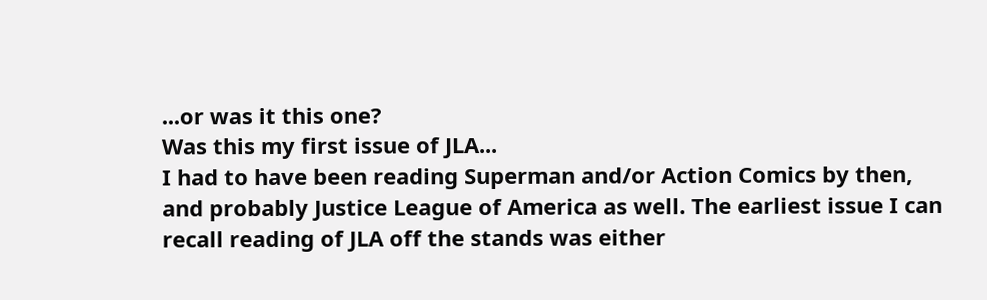...or was it this one?
Was this my first issue of JLA...
I had to have been reading Superman and/or Action Comics by then, and probably Justice League of America as well. The earliest issue I can recall reading of JLA off the stands was either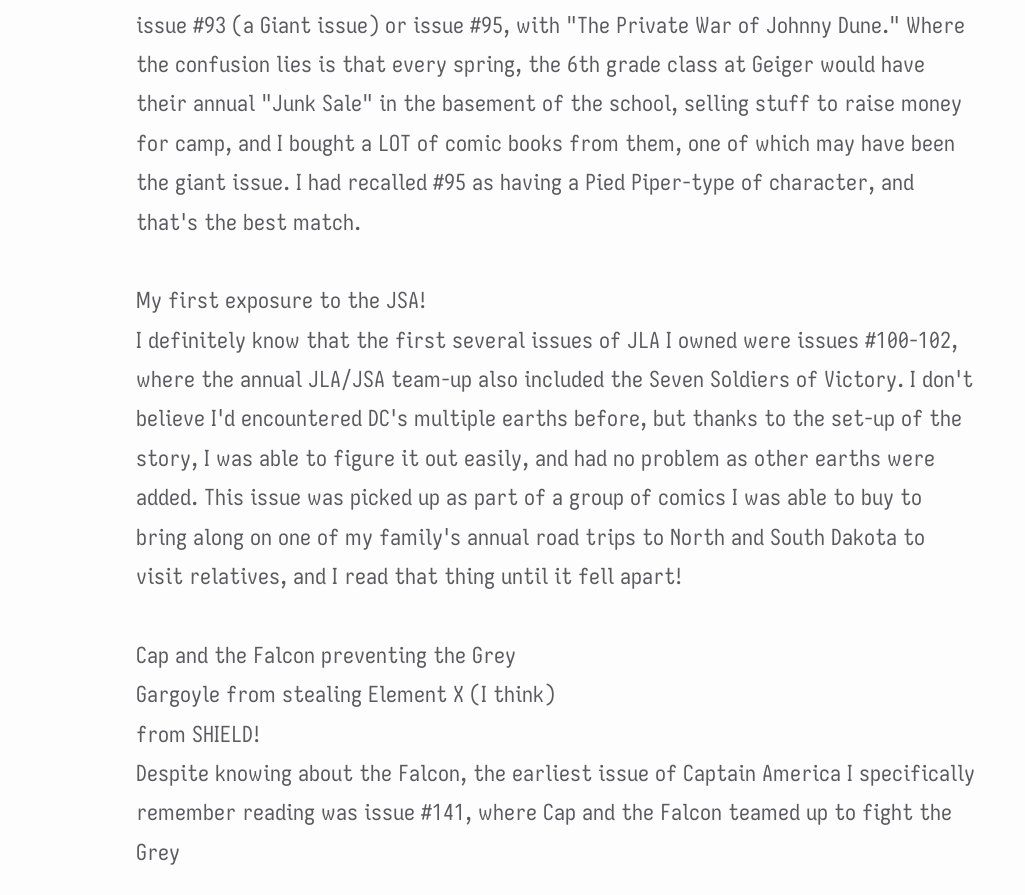issue #93 (a Giant issue) or issue #95, with "The Private War of Johnny Dune." Where the confusion lies is that every spring, the 6th grade class at Geiger would have their annual "Junk Sale" in the basement of the school, selling stuff to raise money for camp, and I bought a LOT of comic books from them, one of which may have been the giant issue. I had recalled #95 as having a Pied Piper-type of character, and that's the best match.

My first exposure to the JSA!
I definitely know that the first several issues of JLA I owned were issues #100-102, where the annual JLA/JSA team-up also included the Seven Soldiers of Victory. I don't believe I'd encountered DC's multiple earths before, but thanks to the set-up of the story, I was able to figure it out easily, and had no problem as other earths were added. This issue was picked up as part of a group of comics I was able to buy to bring along on one of my family's annual road trips to North and South Dakota to visit relatives, and I read that thing until it fell apart!

Cap and the Falcon preventing the Grey
Gargoyle from stealing Element X (I think)
from SHIELD!
Despite knowing about the Falcon, the earliest issue of Captain America I specifically remember reading was issue #141, where Cap and the Falcon teamed up to fight the Grey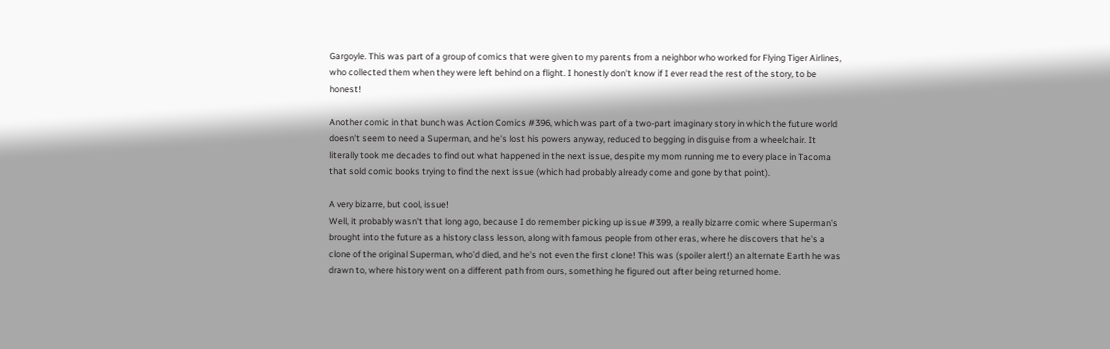Gargoyle. This was part of a group of comics that were given to my parents from a neighbor who worked for Flying Tiger Airlines, who collected them when they were left behind on a flight. I honestly don't know if I ever read the rest of the story, to be honest!

Another comic in that bunch was Action Comics #396, which was part of a two-part imaginary story in which the future world doesn't seem to need a Superman, and he's lost his powers anyway, reduced to begging in disguise from a wheelchair. It literally took me decades to find out what happened in the next issue, despite my mom running me to every place in Tacoma that sold comic books trying to find the next issue (which had probably already come and gone by that point).

A very bizarre, but cool, issue!
Well, it probably wasn't that long ago, because I do remember picking up issue #399, a really bizarre comic where Superman's brought into the future as a history class lesson, along with famous people from other eras, where he discovers that he's a clone of the original Superman, who'd died, and he's not even the first clone! This was (spoiler alert!) an alternate Earth he was drawn to, where history went on a different path from ours, something he figured out after being returned home.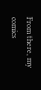From there, my comics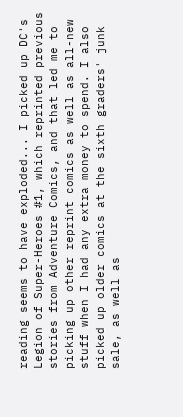reading seems to have exploded... I picked up DC's Legion of Super-Heroes #1, which reprinted previous stories from Adventure Comics, and that led me to picking up other reprint comics as well as all-new stuff when I had any extra money to spend. I also picked up older comics at the sixth graders' junk sale, as well as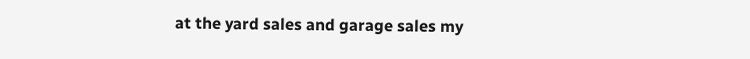at the yard sales and garage sales my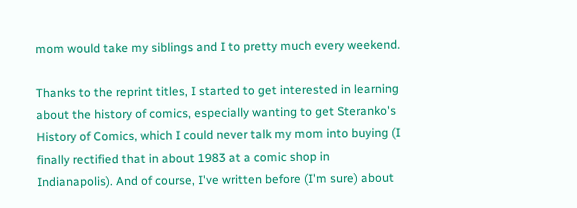mom would take my siblings and I to pretty much every weekend.

Thanks to the reprint titles, I started to get interested in learning about the history of comics, especially wanting to get Steranko's History of Comics, which I could never talk my mom into buying (I finally rectified that in about 1983 at a comic shop in Indianapolis). And of course, I've written before (I'm sure) about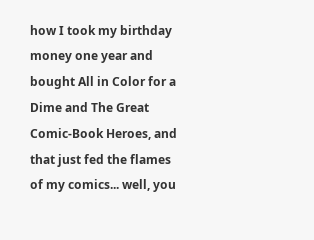how I took my birthday money one year and bought All in Color for a Dime and The Great Comic-Book Heroes, and that just fed the flames of my comics... well, you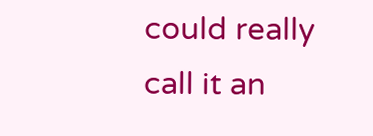could really call it an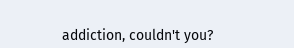addiction, couldn't you?